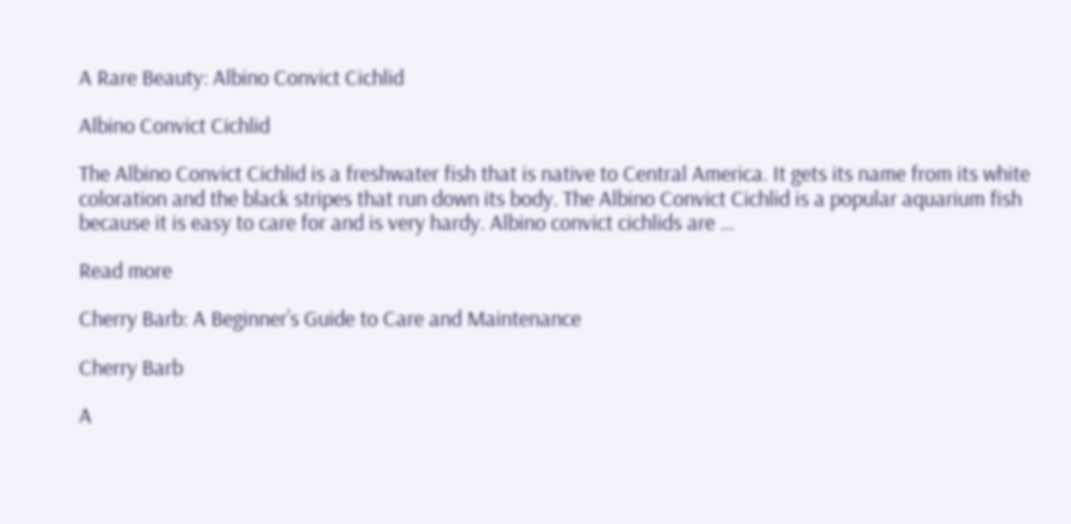A Rare Beauty: Albino Convict Cichlid

Albino Convict Cichlid

The Albino Convict Cichlid is a freshwater fish that is native to Central America. It gets its name from its white coloration and the black stripes that run down its body. The Albino Convict Cichlid is a popular aquarium fish because it is easy to care for and is very hardy. Albino convict cichlids are …

Read more

Cherry Barb: A Beginner’s Guide to Care and Maintenance

Cherry Barb

A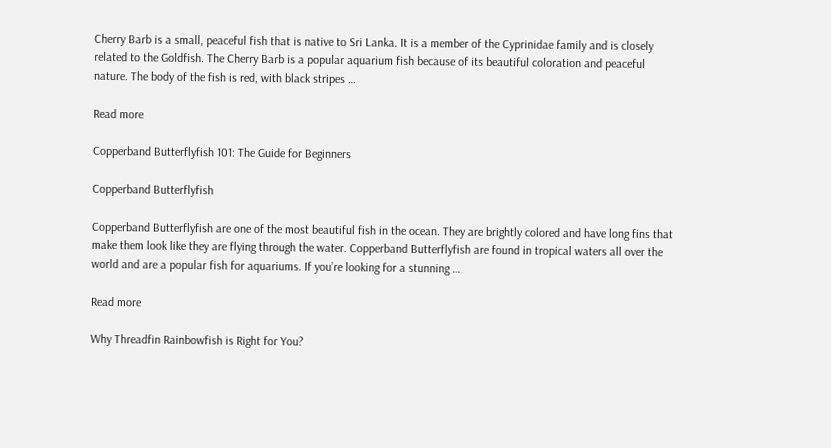Cherry Barb is a small, peaceful fish that is native to Sri Lanka. It is a member of the Cyprinidae family and is closely related to the Goldfish. The Cherry Barb is a popular aquarium fish because of its beautiful coloration and peaceful nature. The body of the fish is red, with black stripes …

Read more

Copperband Butterflyfish 101: The Guide for Beginners

Copperband Butterflyfish

Copperband Butterflyfish are one of the most beautiful fish in the ocean. They are brightly colored and have long fins that make them look like they are flying through the water. Copperband Butterflyfish are found in tropical waters all over the world and are a popular fish for aquariums. If you’re looking for a stunning …

Read more

Why Threadfin Rainbowfish is Right for You?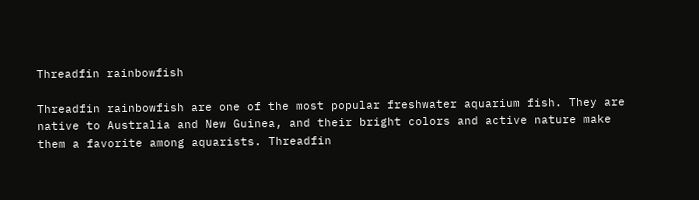Threadfin rainbowfish

Threadfin rainbowfish are one of the most popular freshwater aquarium fish. They are native to Australia and New Guinea, and their bright colors and active nature make them a favorite among aquarists. Threadfin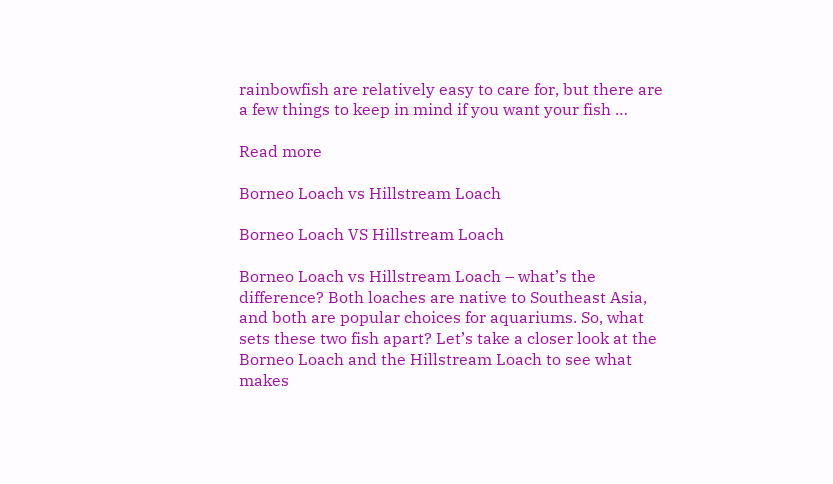rainbowfish are relatively easy to care for, but there are a few things to keep in mind if you want your fish …

Read more

Borneo Loach vs Hillstream Loach

Borneo Loach VS Hillstream Loach

Borneo Loach vs Hillstream Loach – what’s the difference? Both loaches are native to Southeast Asia, and both are popular choices for aquariums. So, what sets these two fish apart? Let’s take a closer look at the Borneo Loach and the Hillstream Loach to see what makes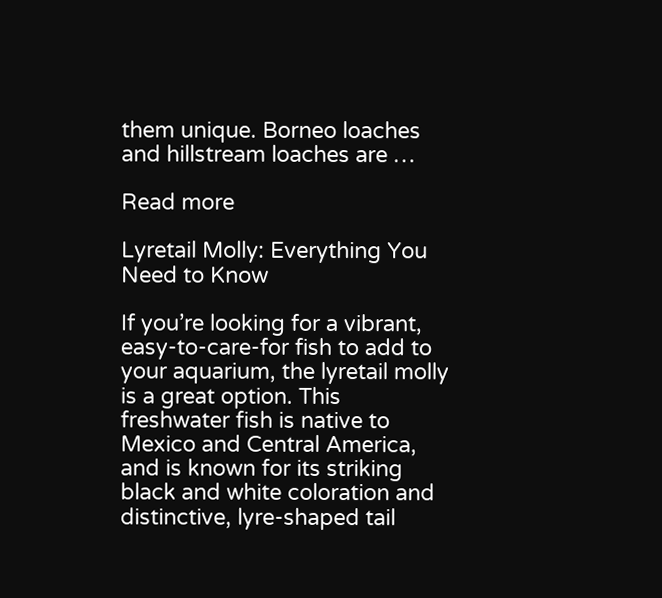them unique. Borneo loaches and hillstream loaches are …

Read more

Lyretail Molly: Everything You Need to Know

If you’re looking for a vibrant, easy-to-care-for fish to add to your aquarium, the lyretail molly is a great option. This freshwater fish is native to Mexico and Central America, and is known for its striking black and white coloration and distinctive, lyre-shaped tail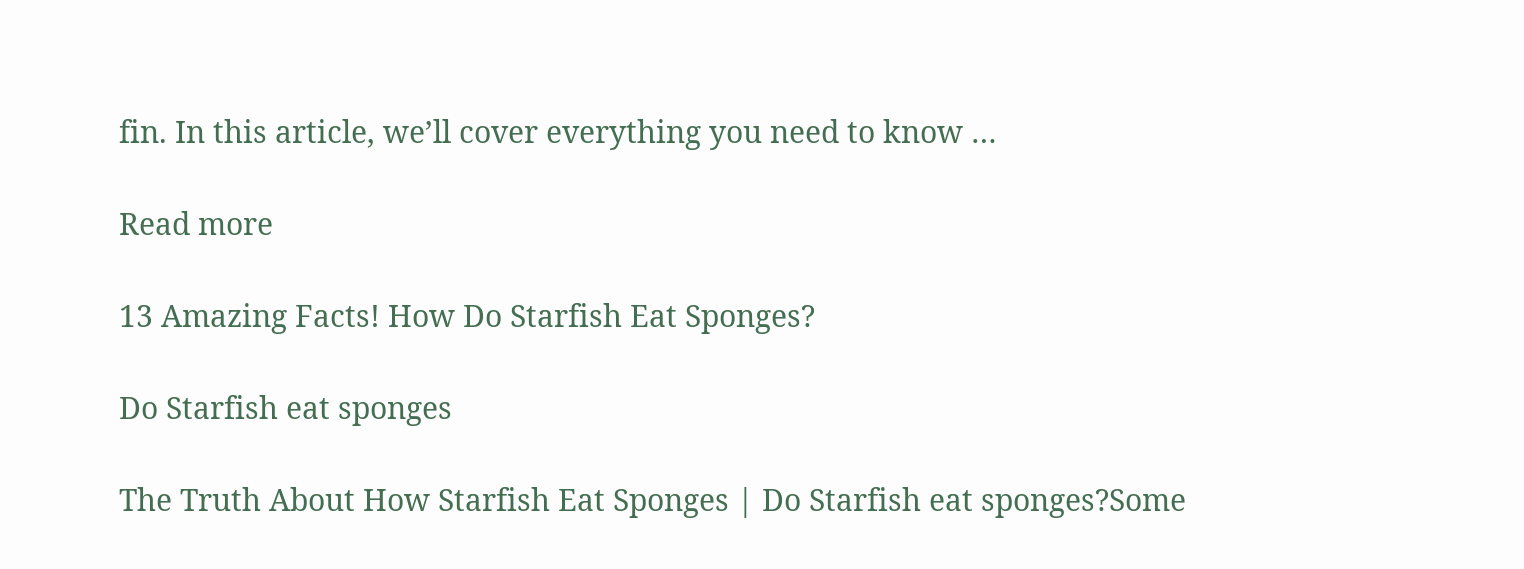fin. In this article, we’ll cover everything you need to know …

Read more

13 Amazing Facts! How Do Starfish Eat Sponges?

Do Starfish eat sponges

The Truth About How Starfish Eat Sponges | Do Starfish eat sponges?Some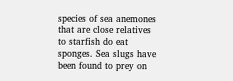species of sea anemones that are close relatives to starfish do eat sponges. Sea slugs have been found to prey on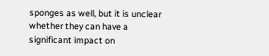sponges as well, but it is unclear whether they can have a significant impact on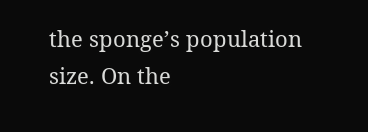the sponge’s population size. On the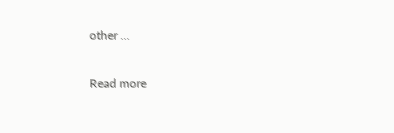other …

Read more